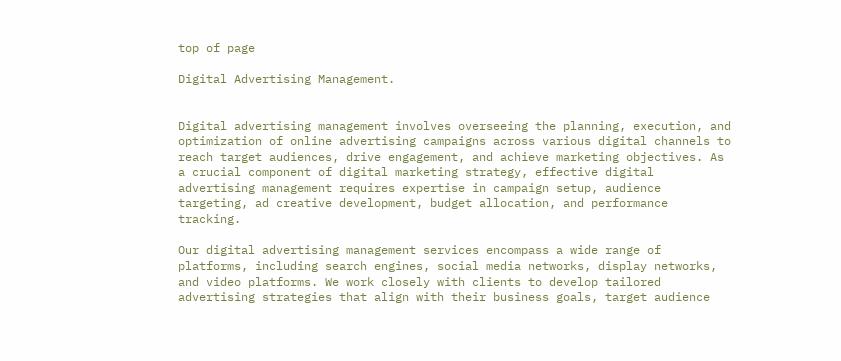top of page

Digital Advertising Management.


Digital advertising management involves overseeing the planning, execution, and optimization of online advertising campaigns across various digital channels to reach target audiences, drive engagement, and achieve marketing objectives. As a crucial component of digital marketing strategy, effective digital advertising management requires expertise in campaign setup, audience targeting, ad creative development, budget allocation, and performance tracking.

Our digital advertising management services encompass a wide range of platforms, including search engines, social media networks, display networks, and video platforms. We work closely with clients to develop tailored advertising strategies that align with their business goals, target audience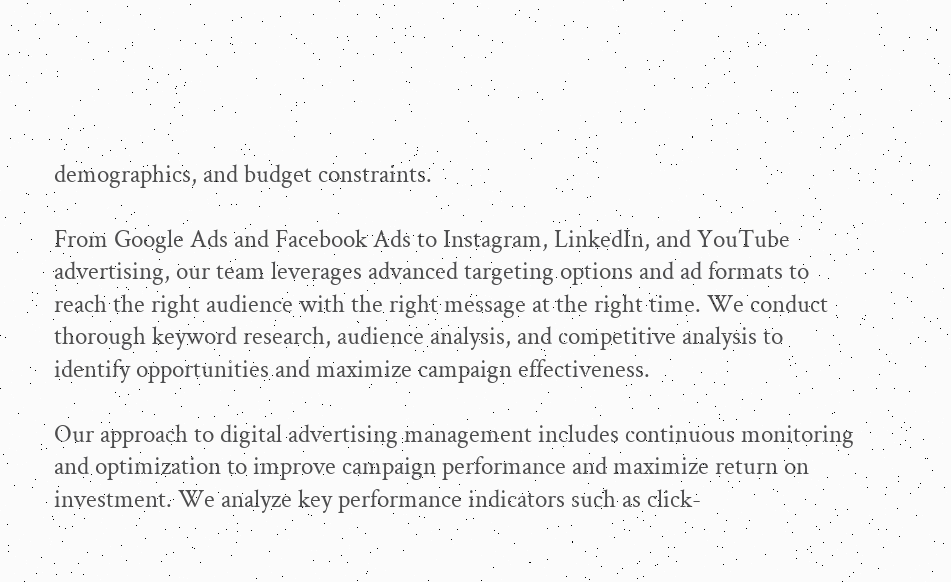demographics, and budget constraints.

From Google Ads and Facebook Ads to Instagram, LinkedIn, and YouTube advertising, our team leverages advanced targeting options and ad formats to reach the right audience with the right message at the right time. We conduct thorough keyword research, audience analysis, and competitive analysis to identify opportunities and maximize campaign effectiveness.

Our approach to digital advertising management includes continuous monitoring and optimization to improve campaign performance and maximize return on investment. We analyze key performance indicators such as click-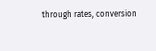through rates, conversion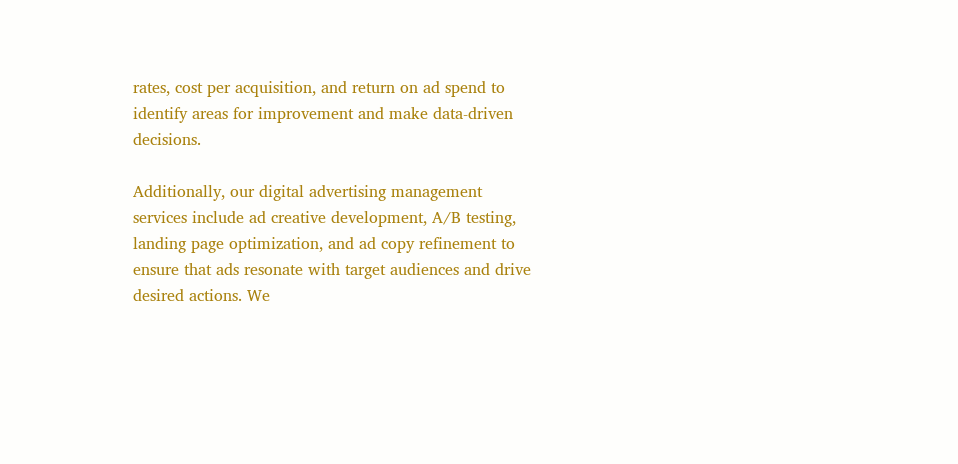rates, cost per acquisition, and return on ad spend to identify areas for improvement and make data-driven decisions.

Additionally, our digital advertising management services include ad creative development, A/B testing, landing page optimization, and ad copy refinement to ensure that ads resonate with target audiences and drive desired actions. We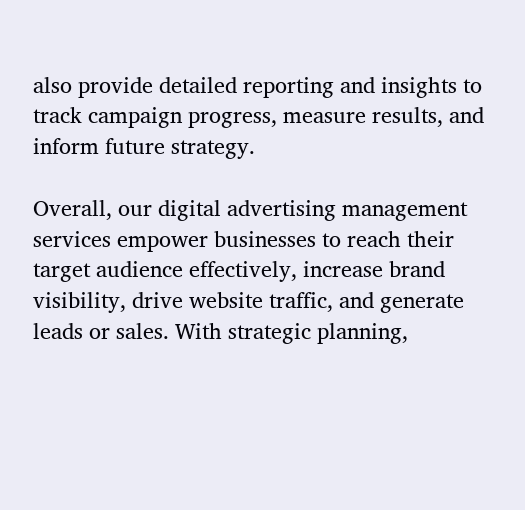also provide detailed reporting and insights to track campaign progress, measure results, and inform future strategy.

Overall, our digital advertising management services empower businesses to reach their target audience effectively, increase brand visibility, drive website traffic, and generate leads or sales. With strategic planning,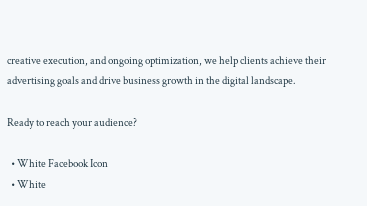creative execution, and ongoing optimization, we help clients achieve their advertising goals and drive business growth in the digital landscape.

Ready to reach your audience?

  • White Facebook Icon
  • White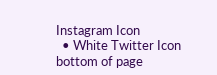Instagram Icon
  • White Twitter Icon
bottom of page